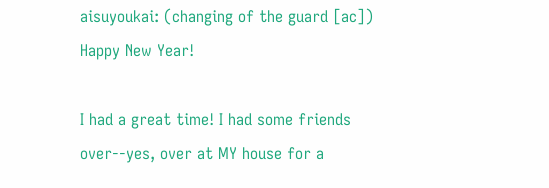aisuyoukai: (changing of the guard [ac])
Happy New Year!

I had a great time! I had some friends over--yes, over at MY house for a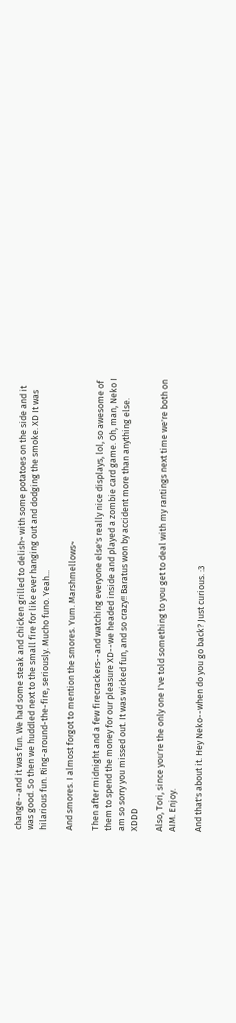change--and it was fun. We had some steak and chicken grilled to delish~ with some potatoes on the side and it was good. So then we huddled next to the small fire for like ever hanging out and dodging the smoke. XD It was hilarious fun. Ring-around-the-fire, seriously. Mucho funo. Yeah...

And smores. I almost forgot to mention the smores. Yum. Marshmellows~

Then after midnight and a few firecrackers--and watching everyone else's really nice displays, lol, so awesome of them to spend the money for our pleasure XD--we headed inside and played a zombie card game. Oh, man, Neko I am so sorry you missed out. It was wicked fun, and so crazy!! Baratus won by accident more than anything else. XDDD

Also, Tori, since you're the only one I've told something to you get to deal with my rantings next time we're both on AIM. Enjoy.

And that's about it. Hey Neko--when do you go back? Just curious. :3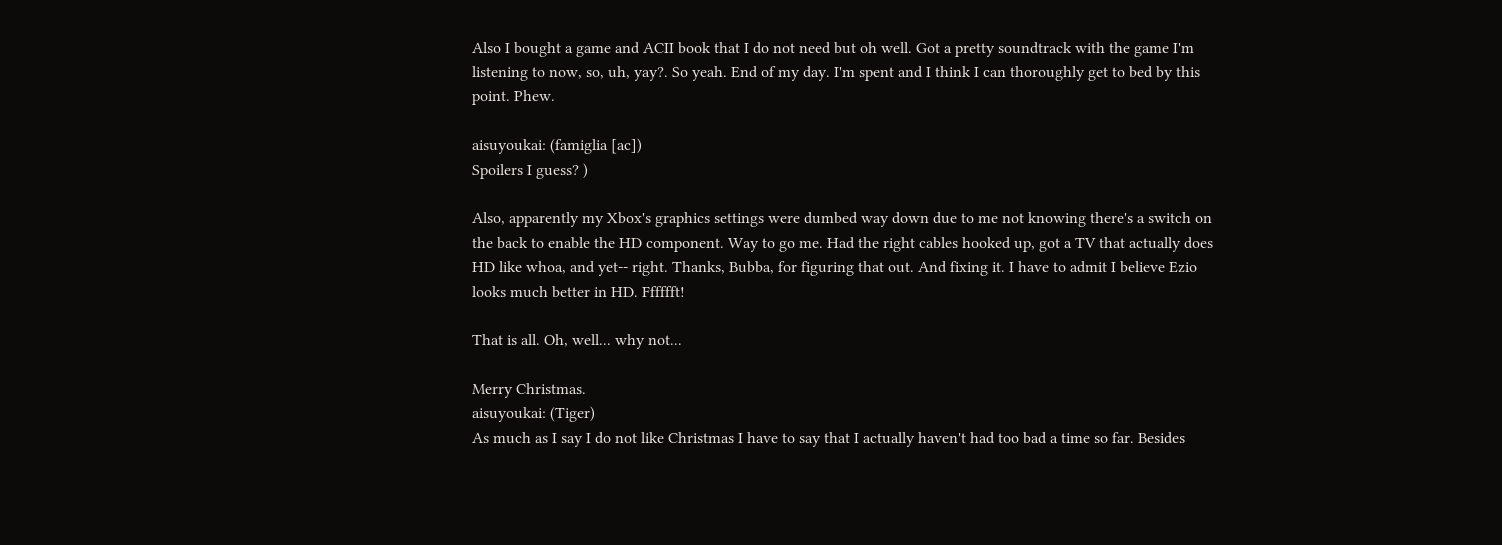Also I bought a game and ACII book that I do not need but oh well. Got a pretty soundtrack with the game I'm listening to now, so, uh, yay?. So yeah. End of my day. I'm spent and I think I can thoroughly get to bed by this point. Phew.

aisuyoukai: (famiglia [ac])
Spoilers I guess? )

Also, apparently my Xbox's graphics settings were dumbed way down due to me not knowing there's a switch on the back to enable the HD component. Way to go me. Had the right cables hooked up, got a TV that actually does HD like whoa, and yet-- right. Thanks, Bubba, for figuring that out. And fixing it. I have to admit I believe Ezio looks much better in HD. Fffffft!

That is all. Oh, well... why not...

Merry Christmas.
aisuyoukai: (Tiger)
As much as I say I do not like Christmas I have to say that I actually haven't had too bad a time so far. Besides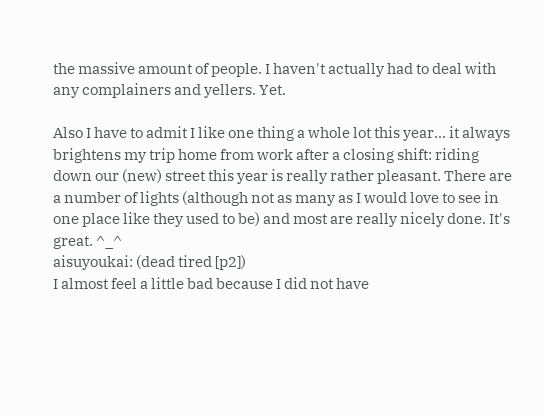the massive amount of people. I haven't actually had to deal with any complainers and yellers. Yet.

Also I have to admit I like one thing a whole lot this year... it always brightens my trip home from work after a closing shift: riding down our (new) street this year is really rather pleasant. There are a number of lights (although not as many as I would love to see in one place like they used to be) and most are really nicely done. It's great. ^_^
aisuyoukai: (dead tired [p2])
I almost feel a little bad because I did not have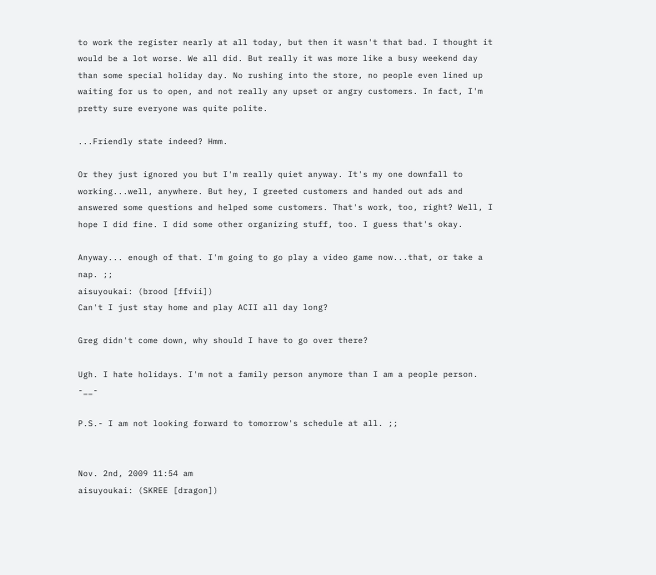to work the register nearly at all today, but then it wasn't that bad. I thought it would be a lot worse. We all did. But really it was more like a busy weekend day than some special holiday day. No rushing into the store, no people even lined up waiting for us to open, and not really any upset or angry customers. In fact, I'm pretty sure everyone was quite polite.

...Friendly state indeed? Hmm.

Or they just ignored you but I'm really quiet anyway. It's my one downfall to working...well, anywhere. But hey, I greeted customers and handed out ads and answered some questions and helped some customers. That's work, too, right? Well, I hope I did fine. I did some other organizing stuff, too. I guess that's okay.

Anyway... enough of that. I'm going to go play a video game now...that, or take a nap. ;;
aisuyoukai: (brood [ffvii])
Can't I just stay home and play ACII all day long?

Greg didn't come down, why should I have to go over there?

Ugh. I hate holidays. I'm not a family person anymore than I am a people person. -__-

P.S.- I am not looking forward to tomorrow's schedule at all. ;;


Nov. 2nd, 2009 11:54 am
aisuyoukai: (SKREE [dragon])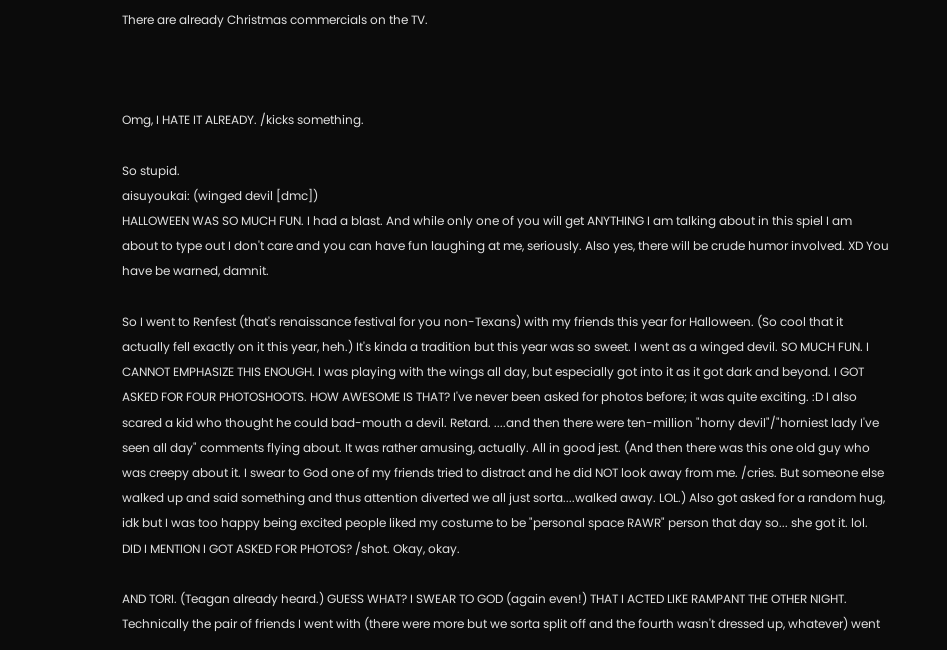There are already Christmas commercials on the TV.



Omg, I HATE IT ALREADY. /kicks something.

So stupid.
aisuyoukai: (winged devil [dmc])
HALLOWEEN WAS SO MUCH FUN. I had a blast. And while only one of you will get ANYTHING I am talking about in this spiel I am about to type out I don't care and you can have fun laughing at me, seriously. Also yes, there will be crude humor involved. XD You have be warned, damnit.

So I went to Renfest (that's renaissance festival for you non-Texans) with my friends this year for Halloween. (So cool that it actually fell exactly on it this year, heh.) It's kinda a tradition but this year was so sweet. I went as a winged devil. SO MUCH FUN. I CANNOT EMPHASIZE THIS ENOUGH. I was playing with the wings all day, but especially got into it as it got dark and beyond. I GOT ASKED FOR FOUR PHOTOSHOOTS. HOW AWESOME IS THAT? I've never been asked for photos before; it was quite exciting. :D I also scared a kid who thought he could bad-mouth a devil. Retard. ....and then there were ten-million "horny devil"/"horniest lady I've seen all day" comments flying about. It was rather amusing, actually. All in good jest. (And then there was this one old guy who was creepy about it. I swear to God one of my friends tried to distract and he did NOT look away from me. /cries. But someone else walked up and said something and thus attention diverted we all just sorta....walked away. LOL.) Also got asked for a random hug, idk but I was too happy being excited people liked my costume to be "personal space RAWR" person that day so... she got it. lol. DID I MENTION I GOT ASKED FOR PHOTOS? /shot. Okay, okay.

AND TORI. (Teagan already heard.) GUESS WHAT? I SWEAR TO GOD (again even!) THAT I ACTED LIKE RAMPANT THE OTHER NIGHT. Technically the pair of friends I went with (there were more but we sorta split off and the fourth wasn't dressed up, whatever) went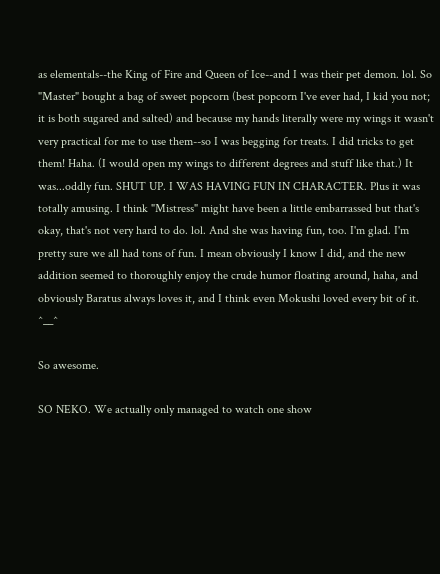as elementals--the King of Fire and Queen of Ice--and I was their pet demon. lol. So "Master" bought a bag of sweet popcorn (best popcorn I've ever had, I kid you not; it is both sugared and salted) and because my hands literally were my wings it wasn't very practical for me to use them--so I was begging for treats. I did tricks to get them! Haha. (I would open my wings to different degrees and stuff like that.) It was...oddly fun. SHUT UP. I WAS HAVING FUN IN CHARACTER. Plus it was totally amusing. I think "Mistress" might have been a little embarrassed but that's okay, that's not very hard to do. lol. And she was having fun, too. I'm glad. I'm pretty sure we all had tons of fun. I mean obviously I know I did, and the new addition seemed to thoroughly enjoy the crude humor floating around, haha, and obviously Baratus always loves it, and I think even Mokushi loved every bit of it. ^__^

So awesome.

SO NEKO. We actually only managed to watch one show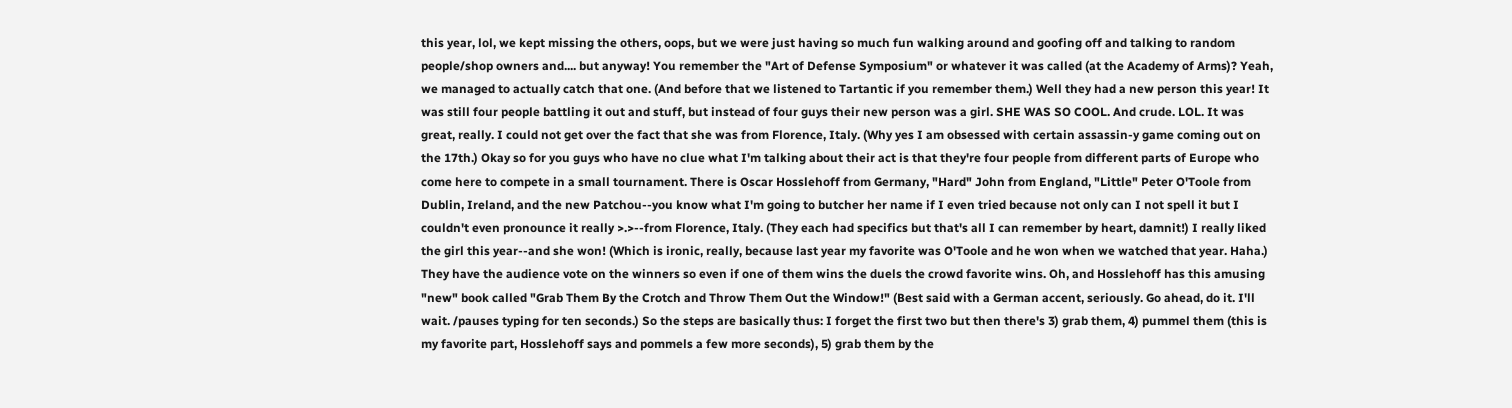this year, lol, we kept missing the others, oops, but we were just having so much fun walking around and goofing off and talking to random people/shop owners and.... but anyway! You remember the "Art of Defense Symposium" or whatever it was called (at the Academy of Arms)? Yeah, we managed to actually catch that one. (And before that we listened to Tartantic if you remember them.) Well they had a new person this year! It was still four people battling it out and stuff, but instead of four guys their new person was a girl. SHE WAS SO COOL. And crude. LOL. It was great, really. I could not get over the fact that she was from Florence, Italy. (Why yes I am obsessed with certain assassin-y game coming out on the 17th.) Okay so for you guys who have no clue what I'm talking about their act is that they're four people from different parts of Europe who come here to compete in a small tournament. There is Oscar Hosslehoff from Germany, "Hard" John from England, "Little" Peter O'Toole from Dublin, Ireland, and the new Patchou--you know what I'm going to butcher her name if I even tried because not only can I not spell it but I couldn't even pronounce it really >.>--from Florence, Italy. (They each had specifics but that's all I can remember by heart, damnit!) I really liked the girl this year--and she won! (Which is ironic, really, because last year my favorite was O'Toole and he won when we watched that year. Haha.) They have the audience vote on the winners so even if one of them wins the duels the crowd favorite wins. Oh, and Hosslehoff has this amusing "new" book called "Grab Them By the Crotch and Throw Them Out the Window!" (Best said with a German accent, seriously. Go ahead, do it. I'll wait. /pauses typing for ten seconds.) So the steps are basically thus: I forget the first two but then there's 3) grab them, 4) pummel them (this is my favorite part, Hosslehoff says and pommels a few more seconds), 5) grab them by the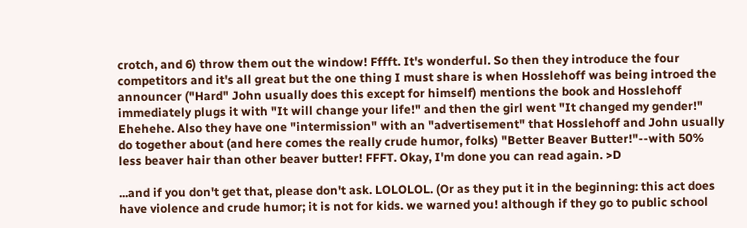crotch, and 6) throw them out the window! Fffft. It's wonderful. So then they introduce the four competitors and it's all great but the one thing I must share is when Hosslehoff was being introed the announcer ("Hard" John usually does this except for himself) mentions the book and Hosslehoff immediately plugs it with "It will change your life!" and then the girl went "It changed my gender!" Ehehehe. Also they have one "intermission" with an "advertisement" that Hosslehoff and John usually do together about (and here comes the really crude humor, folks) "Better Beaver Butter!"--with 50% less beaver hair than other beaver butter! FFFT. Okay, I'm done you can read again. >D

...and if you don't get that, please don't ask. LOLOLOL. (Or as they put it in the beginning: this act does have violence and crude humor; it is not for kids. we warned you! although if they go to public school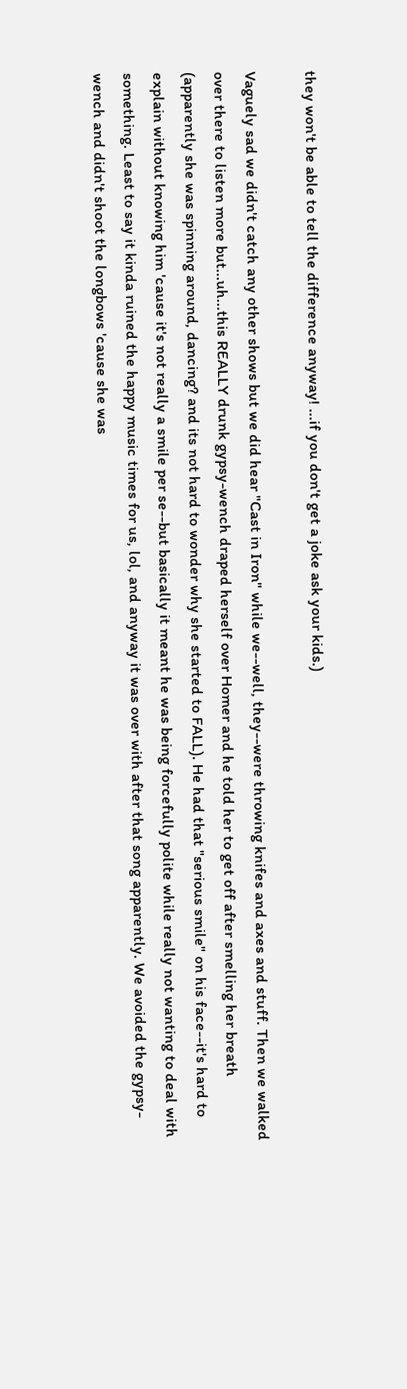they won't be able to tell the difference anyway! ...if you don't get a joke ask your kids.)

Vaguely sad we didn't catch any other shows but we did hear "Cast in Iron" while we--well, they--were throwing knifes and axes and stuff. Then we walked over there to listen more but...uh...this REALLY drunk gypsy-wench draped herself over Homer and he told her to get off after smelling her breath (apparently she was spinning around, dancing? and its not hard to wonder why she started to FALL). He had that "serious smile" on his face--it's hard to explain without knowing him 'cause it's not really a smile per se--but basically it meant he was being forcefully polite while really not wanting to deal with something. Least to say it kinda ruined the happy music times for us, lol, and anyway it was over with after that song apparently. We avoided the gypsy-wench and didn't shoot the longbows 'cause she was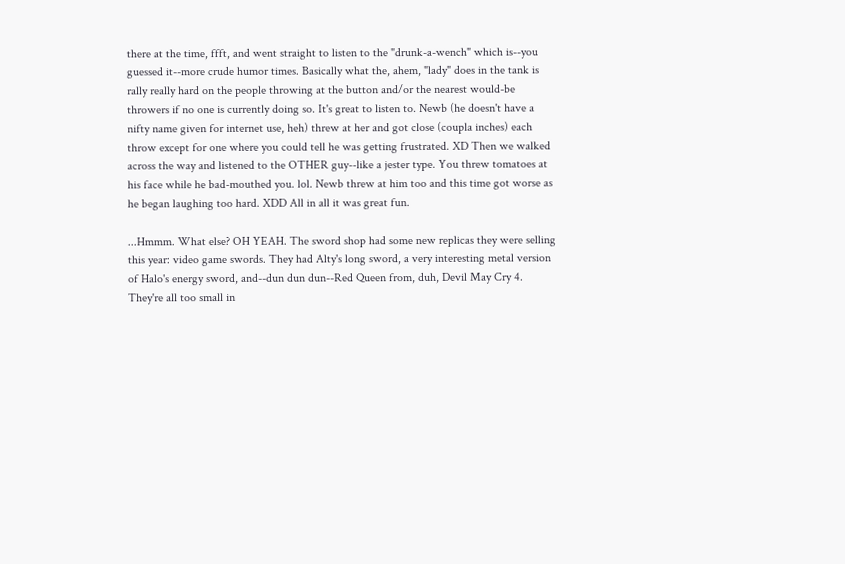there at the time, ffft, and went straight to listen to the "drunk-a-wench" which is--you guessed it--more crude humor times. Basically what the, ahem, "lady" does in the tank is rally really hard on the people throwing at the button and/or the nearest would-be throwers if no one is currently doing so. It's great to listen to. Newb (he doesn't have a nifty name given for internet use, heh) threw at her and got close (coupla inches) each throw except for one where you could tell he was getting frustrated. XD Then we walked across the way and listened to the OTHER guy--like a jester type. You threw tomatoes at his face while he bad-mouthed you. lol. Newb threw at him too and this time got worse as he began laughing too hard. XDD All in all it was great fun.

...Hmmm. What else? OH YEAH. The sword shop had some new replicas they were selling this year: video game swords. They had Alty's long sword, a very interesting metal version of Halo's energy sword, and--dun dun dun--Red Queen from, duh, Devil May Cry 4. They're all too small in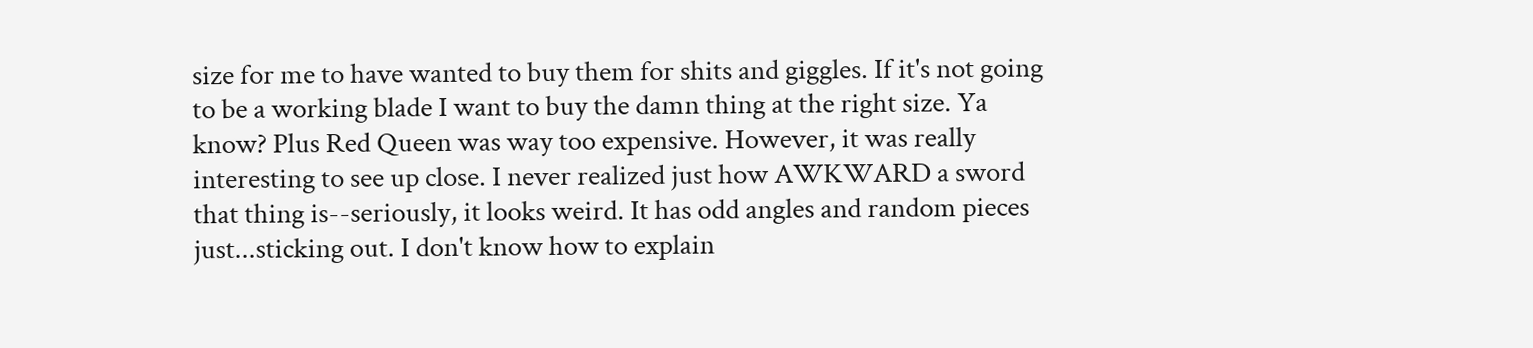size for me to have wanted to buy them for shits and giggles. If it's not going to be a working blade I want to buy the damn thing at the right size. Ya know? Plus Red Queen was way too expensive. However, it was really interesting to see up close. I never realized just how AWKWARD a sword that thing is--seriously, it looks weird. It has odd angles and random pieces just...sticking out. I don't know how to explain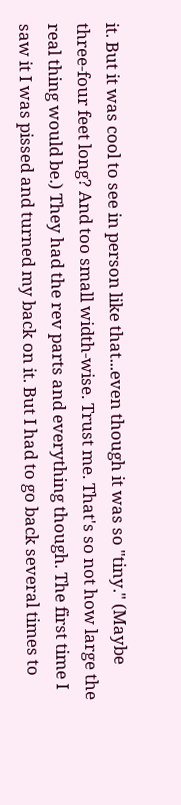it. But it was cool to see in person like that...even though it was so "tiny." (Maybe three-four feet long? And too small width-wise. Trust me. That's so not how large the real thing would be.) They had the rev parts and everything though. The first time I saw it I was pissed and turned my back on it. But I had to go back several times to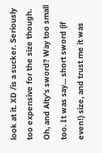look at it. XD /is a sucker. Seriously too expensive for the size though. Oh, and Alty's sword? Way too small too. It was say... short sword (if even!) size, and trust me it was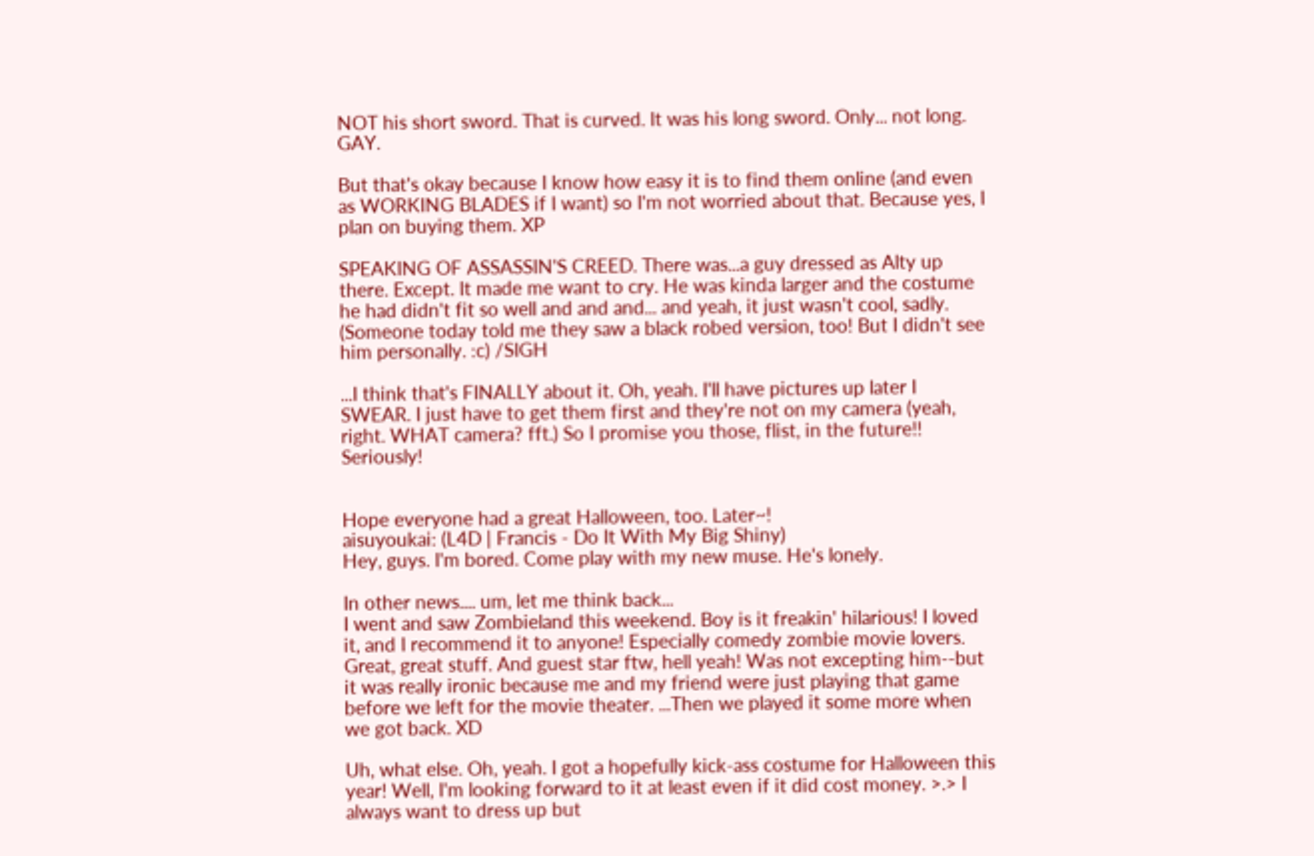NOT his short sword. That is curved. It was his long sword. Only... not long. GAY.

But that's okay because I know how easy it is to find them online (and even as WORKING BLADES if I want) so I'm not worried about that. Because yes, I plan on buying them. XP

SPEAKING OF ASSASSIN'S CREED. There was...a guy dressed as Alty up there. Except. It made me want to cry. He was kinda larger and the costume he had didn't fit so well and and and... and yeah, it just wasn't cool, sadly. (Someone today told me they saw a black robed version, too! But I didn't see him personally. :c) /SIGH

...I think that's FINALLY about it. Oh, yeah. I'll have pictures up later I SWEAR. I just have to get them first and they're not on my camera (yeah, right. WHAT camera? fft.) So I promise you those, flist, in the future!! Seriously!


Hope everyone had a great Halloween, too. Later~!
aisuyoukai: (L4D | Francis - Do It With My Big Shiny)
Hey, guys. I'm bored. Come play with my new muse. He's lonely.

In other news.... um, let me think back...
I went and saw Zombieland this weekend. Boy is it freakin' hilarious! I loved it, and I recommend it to anyone! Especially comedy zombie movie lovers. Great, great stuff. And guest star ftw, hell yeah! Was not excepting him--but it was really ironic because me and my friend were just playing that game before we left for the movie theater. ...Then we played it some more when we got back. XD

Uh, what else. Oh, yeah. I got a hopefully kick-ass costume for Halloween this year! Well, I'm looking forward to it at least even if it did cost money. >.> I always want to dress up but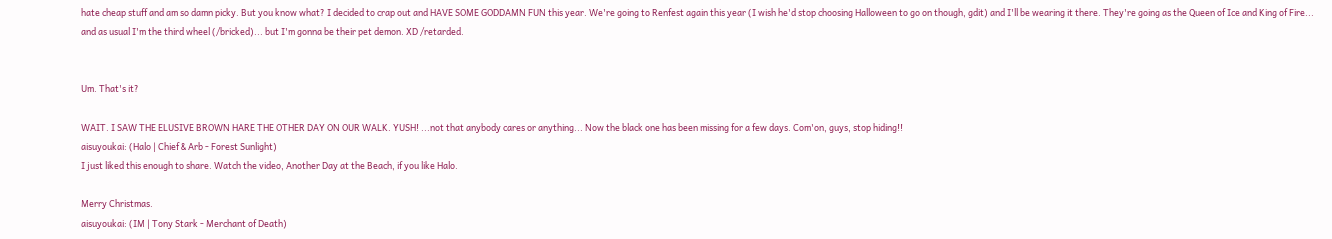hate cheap stuff and am so damn picky. But you know what? I decided to crap out and HAVE SOME GODDAMN FUN this year. We're going to Renfest again this year (I wish he'd stop choosing Halloween to go on though, gdit) and I'll be wearing it there. They're going as the Queen of Ice and King of Fire... and as usual I'm the third wheel (/bricked)... but I'm gonna be their pet demon. XD /retarded.


Um. That's it?

WAIT. I SAW THE ELUSIVE BROWN HARE THE OTHER DAY ON OUR WALK. YUSH! ...not that anybody cares or anything... Now the black one has been missing for a few days. Com'on, guys, stop hiding!!
aisuyoukai: (Halo | Chief & Arb - Forest Sunlight)
I just liked this enough to share. Watch the video, Another Day at the Beach, if you like Halo.

Merry Christmas.
aisuyoukai: (IM | Tony Stark - Merchant of Death)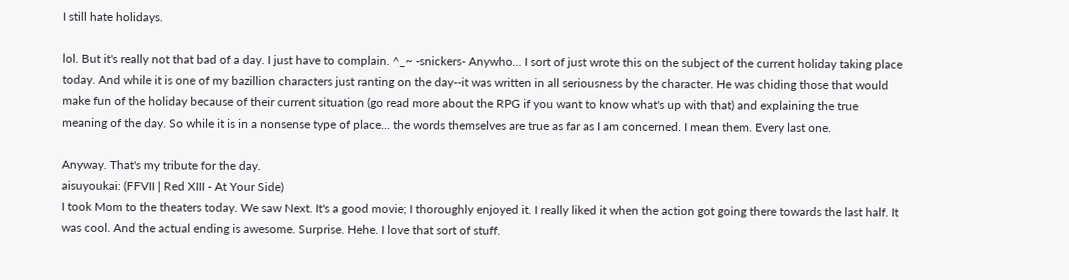I still hate holidays.

lol. But it's really not that bad of a day. I just have to complain. ^_~ -snickers- Anywho... I sort of just wrote this on the subject of the current holiday taking place today. And while it is one of my bazillion characters just ranting on the day--it was written in all seriousness by the character. He was chiding those that would make fun of the holiday because of their current situation (go read more about the RPG if you want to know what's up with that) and explaining the true meaning of the day. So while it is in a nonsense type of place... the words themselves are true as far as I am concerned. I mean them. Every last one.

Anyway. That's my tribute for the day.
aisuyoukai: (FFVII | Red XIII - At Your Side)
I took Mom to the theaters today. We saw Next. It's a good movie; I thoroughly enjoyed it. I really liked it when the action got going there towards the last half. It was cool. And the actual ending is awesome. Surprise. Hehe. I love that sort of stuff.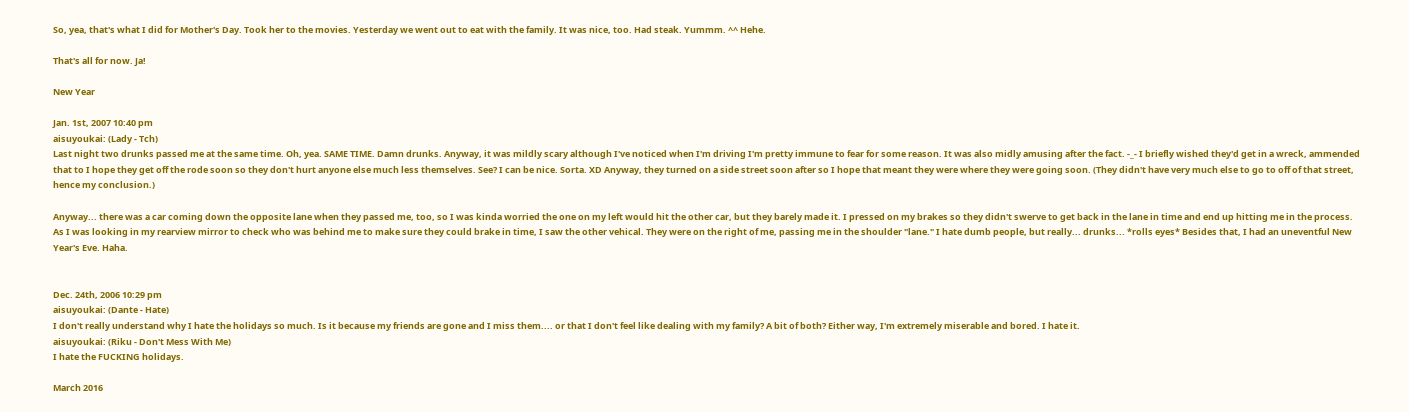So, yea, that's what I did for Mother's Day. Took her to the movies. Yesterday we went out to eat with the family. It was nice, too. Had steak. Yummm. ^^ Hehe.

That's all for now. Ja!

New Year

Jan. 1st, 2007 10:40 pm
aisuyoukai: (Lady - Tch)
Last night two drunks passed me at the same time. Oh, yea. SAME TIME. Damn drunks. Anyway, it was mildly scary although I've noticed when I'm driving I'm pretty immune to fear for some reason. It was also midly amusing after the fact. -_- I briefly wished they'd get in a wreck, ammended that to I hope they get off the rode soon so they don't hurt anyone else much less themselves. See? I can be nice. Sorta. XD Anyway, they turned on a side street soon after so I hope that meant they were where they were going soon. (They didn't have very much else to go to off of that street, hence my conclusion.)

Anyway... there was a car coming down the opposite lane when they passed me, too, so I was kinda worried the one on my left would hit the other car, but they barely made it. I pressed on my brakes so they didn't swerve to get back in the lane in time and end up hitting me in the process. As I was looking in my rearview mirror to check who was behind me to make sure they could brake in time, I saw the other vehical. They were on the right of me, passing me in the shoulder "lane." I hate dumb people, but really... drunks... *rolls eyes* Besides that, I had an uneventful New Year's Eve. Haha.


Dec. 24th, 2006 10:29 pm
aisuyoukai: (Dante - Hate)
I don't really understand why I hate the holidays so much. Is it because my friends are gone and I miss them.... or that I don't feel like dealing with my family? A bit of both? Either way, I'm extremely miserable and bored. I hate it.
aisuyoukai: (Riku - Don't Mess With Me)
I hate the FUCKING holidays.

March 2016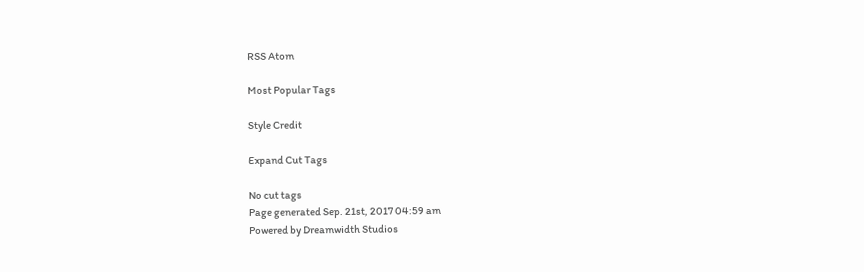RSS Atom

Most Popular Tags

Style Credit

Expand Cut Tags

No cut tags
Page generated Sep. 21st, 2017 04:59 am
Powered by Dreamwidth Studios